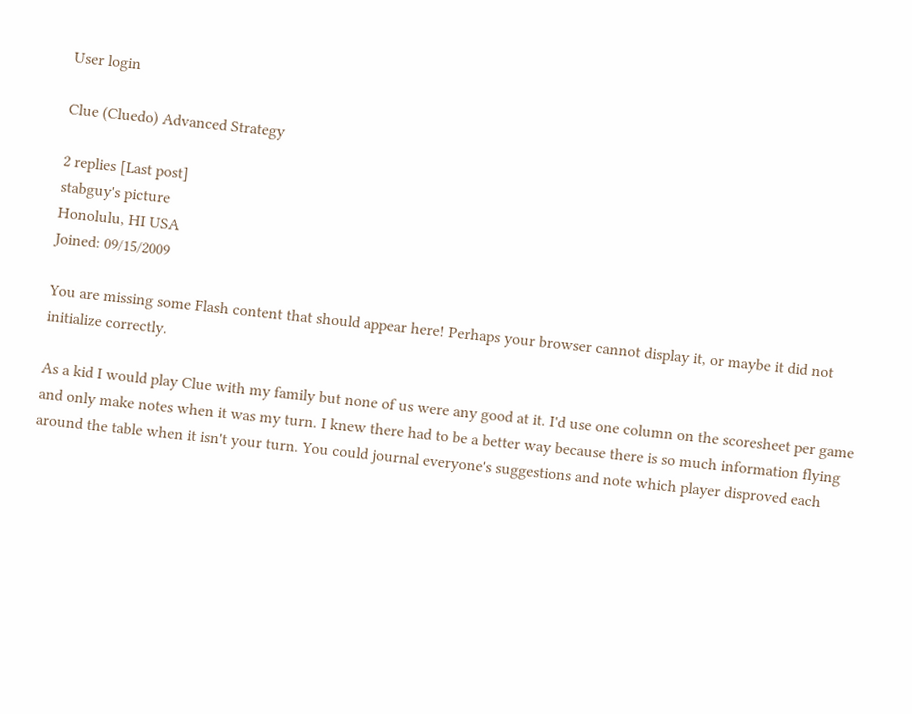User login

Clue (Cluedo) Advanced Strategy

2 replies [Last post]
stabguy's picture
Honolulu, HI USA
Joined: 09/15/2009

You are missing some Flash content that should appear here! Perhaps your browser cannot display it, or maybe it did not initialize correctly.

As a kid I would play Clue with my family but none of us were any good at it. I'd use one column on the scoresheet per game and only make notes when it was my turn. I knew there had to be a better way because there is so much information flying around the table when it isn't your turn. You could journal everyone's suggestions and note which player disproved each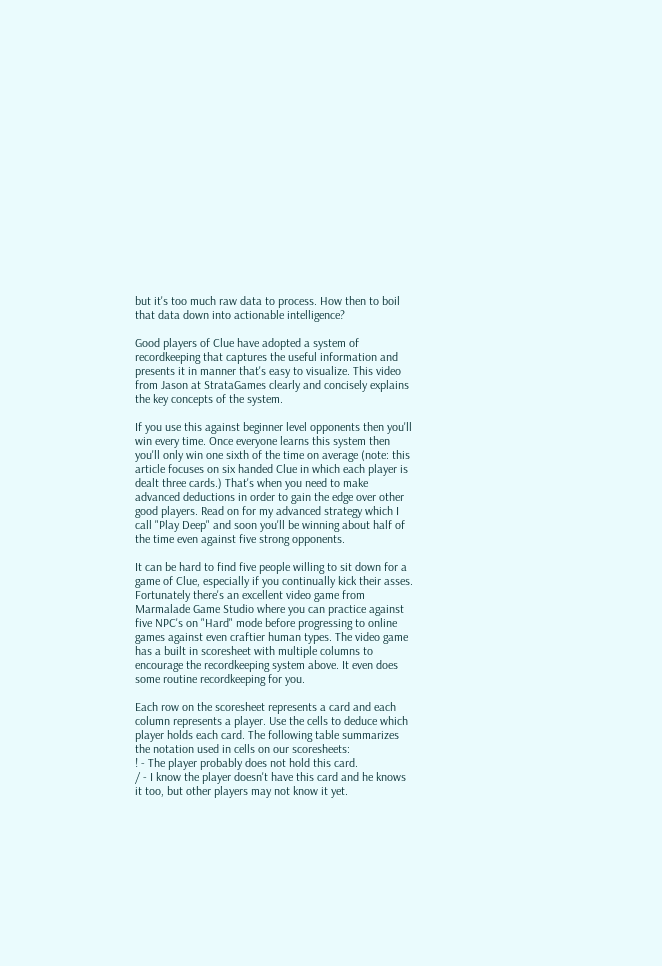but it's too much raw data to process. How then to boil that data down into actionable intelligence?

Good players of Clue have adopted a system of recordkeeping that captures the useful information and presents it in manner that's easy to visualize. This video from Jason at StrataGames clearly and concisely explains the key concepts of the system.

If you use this against beginner level opponents then you'll win every time. Once everyone learns this system then you'll only win one sixth of the time on average (note: this article focuses on six handed Clue in which each player is dealt three cards.) That's when you need to make advanced deductions in order to gain the edge over other good players. Read on for my advanced strategy which I call "Play Deep" and soon you'll be winning about half of the time even against five strong opponents.

It can be hard to find five people willing to sit down for a game of Clue, especially if you continually kick their asses. Fortunately there's an excellent video game from Marmalade Game Studio where you can practice against five NPC's on "Hard" mode before progressing to online games against even craftier human types. The video game has a built in scoresheet with multiple columns to encourage the recordkeeping system above. It even does some routine recordkeeping for you.

Each row on the scoresheet represents a card and each column represents a player. Use the cells to deduce which player holds each card. The following table summarizes the notation used in cells on our scoresheets:
! - The player probably does not hold this card.
/ - I know the player doesn't have this card and he knows it too, but other players may not know it yet.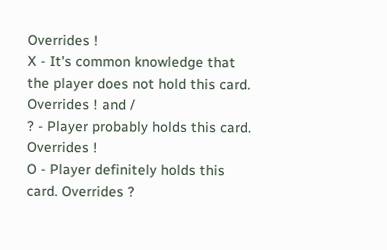Overrides !
X - It's common knowledge that the player does not hold this card. Overrides ! and /
? - Player probably holds this card. Overrides !
O - Player definitely holds this card. Overrides ?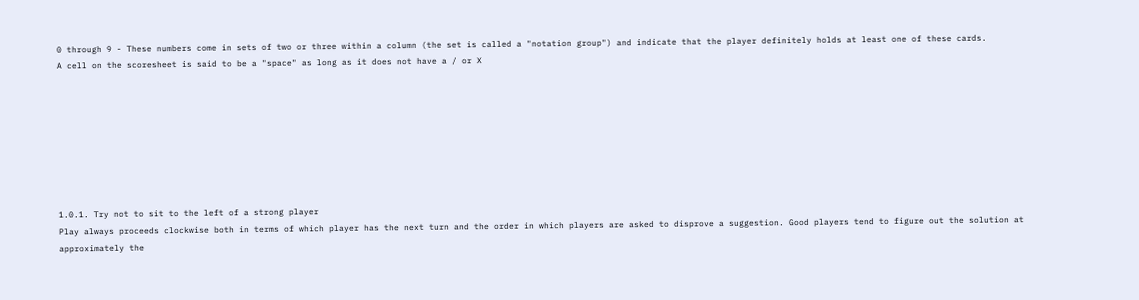0 through 9 - These numbers come in sets of two or three within a column (the set is called a "notation group") and indicate that the player definitely holds at least one of these cards.
A cell on the scoresheet is said to be a "space" as long as it does not have a / or X








1.0.1. Try not to sit to the left of a strong player
Play always proceeds clockwise both in terms of which player has the next turn and the order in which players are asked to disprove a suggestion. Good players tend to figure out the solution at approximately the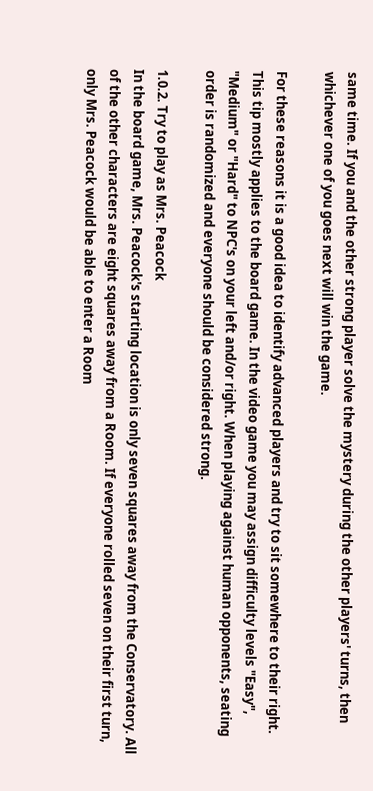same time. If you and the other strong player solve the mystery during the other players' turns, then whichever one of you goes next will win the game.

For these reasons it is a good idea to identify advanced players and try to sit somewhere to their right. This tip mostly applies to the board game. In the video game you may assign difficulty levels "Easy", "Medium" or "Hard" to NPC's on your left and/or right. When playing against human opponents, seating order is randomized and everyone should be considered strong.

1.0.2. Try to play as Mrs. Peacock
In the board game, Mrs. Peacock's starting location is only seven squares away from the Conservatory. All of the other characters are eight squares away from a Room. If everyone rolled seven on their first turn, only Mrs. Peacock would be able to enter a Room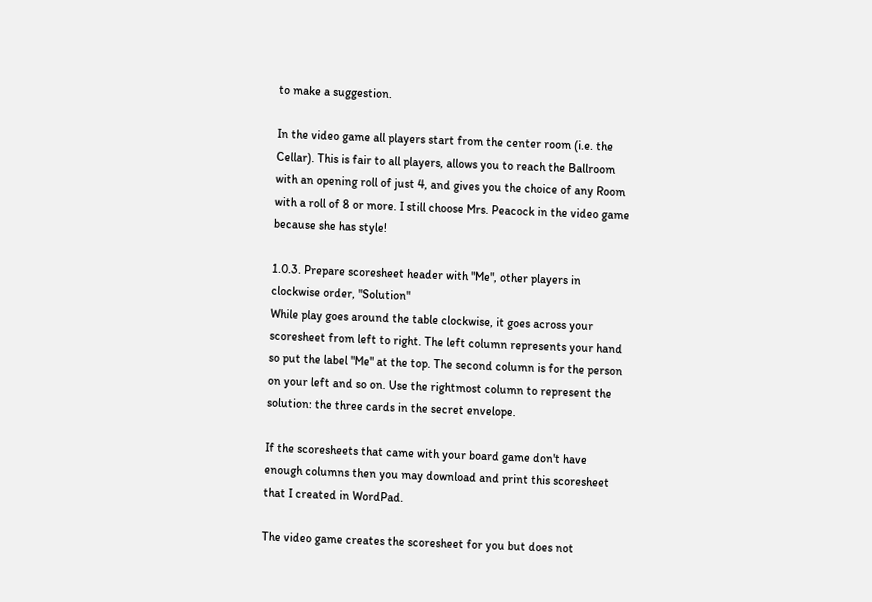to make a suggestion.

In the video game all players start from the center room (i.e. the Cellar). This is fair to all players, allows you to reach the Ballroom with an opening roll of just 4, and gives you the choice of any Room with a roll of 8 or more. I still choose Mrs. Peacock in the video game because she has style!

1.0.3. Prepare scoresheet header with "Me", other players in clockwise order, "Solution"
While play goes around the table clockwise, it goes across your scoresheet from left to right. The left column represents your hand so put the label "Me" at the top. The second column is for the person on your left and so on. Use the rightmost column to represent the solution: the three cards in the secret envelope.

If the scoresheets that came with your board game don't have enough columns then you may download and print this scoresheet that I created in WordPad.

The video game creates the scoresheet for you but does not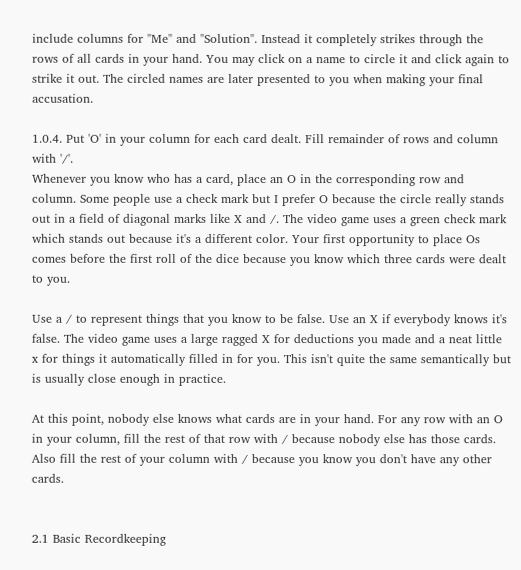include columns for "Me" and "Solution". Instead it completely strikes through the rows of all cards in your hand. You may click on a name to circle it and click again to strike it out. The circled names are later presented to you when making your final accusation.

1.0.4. Put 'O' in your column for each card dealt. Fill remainder of rows and column with '/'.
Whenever you know who has a card, place an O in the corresponding row and column. Some people use a check mark but I prefer O because the circle really stands out in a field of diagonal marks like X and /. The video game uses a green check mark which stands out because it's a different color. Your first opportunity to place Os comes before the first roll of the dice because you know which three cards were dealt to you.

Use a / to represent things that you know to be false. Use an X if everybody knows it's false. The video game uses a large ragged X for deductions you made and a neat little x for things it automatically filled in for you. This isn't quite the same semantically but is usually close enough in practice.

At this point, nobody else knows what cards are in your hand. For any row with an O in your column, fill the rest of that row with / because nobody else has those cards. Also fill the rest of your column with / because you know you don't have any other cards.


2.1 Basic Recordkeeping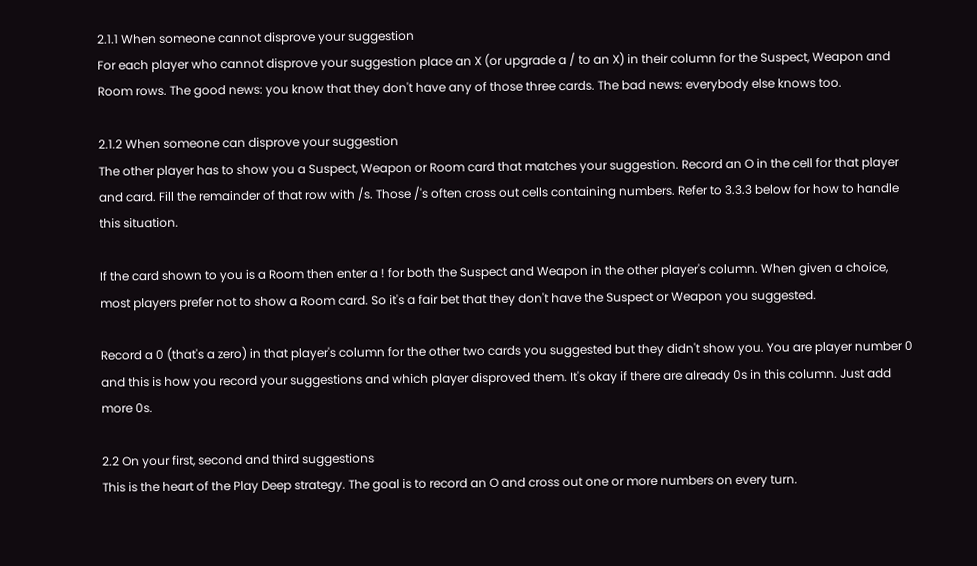2.1.1 When someone cannot disprove your suggestion
For each player who cannot disprove your suggestion place an X (or upgrade a / to an X) in their column for the Suspect, Weapon and Room rows. The good news: you know that they don't have any of those three cards. The bad news: everybody else knows too.

2.1.2 When someone can disprove your suggestion
The other player has to show you a Suspect, Weapon or Room card that matches your suggestion. Record an O in the cell for that player and card. Fill the remainder of that row with /s. Those /'s often cross out cells containing numbers. Refer to 3.3.3 below for how to handle this situation.

If the card shown to you is a Room then enter a ! for both the Suspect and Weapon in the other player's column. When given a choice, most players prefer not to show a Room card. So it's a fair bet that they don't have the Suspect or Weapon you suggested.

Record a 0 (that's a zero) in that player's column for the other two cards you suggested but they didn't show you. You are player number 0 and this is how you record your suggestions and which player disproved them. It's okay if there are already 0s in this column. Just add more 0s.

2.2 On your first, second and third suggestions
This is the heart of the Play Deep strategy. The goal is to record an O and cross out one or more numbers on every turn.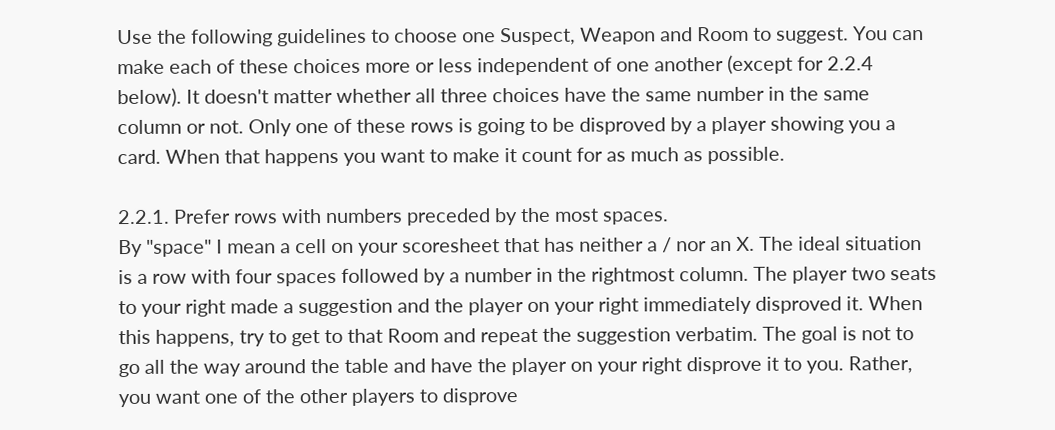Use the following guidelines to choose one Suspect, Weapon and Room to suggest. You can make each of these choices more or less independent of one another (except for 2.2.4 below). It doesn't matter whether all three choices have the same number in the same column or not. Only one of these rows is going to be disproved by a player showing you a card. When that happens you want to make it count for as much as possible.

2.2.1. Prefer rows with numbers preceded by the most spaces.
By "space" I mean a cell on your scoresheet that has neither a / nor an X. The ideal situation is a row with four spaces followed by a number in the rightmost column. The player two seats to your right made a suggestion and the player on your right immediately disproved it. When this happens, try to get to that Room and repeat the suggestion verbatim. The goal is not to go all the way around the table and have the player on your right disprove it to you. Rather, you want one of the other players to disprove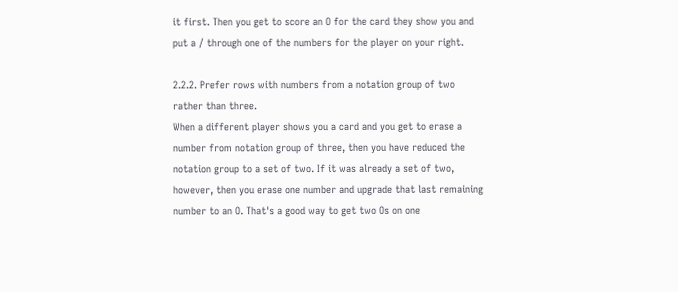it first. Then you get to score an O for the card they show you and put a / through one of the numbers for the player on your right.

2.2.2. Prefer rows with numbers from a notation group of two rather than three.
When a different player shows you a card and you get to erase a number from notation group of three, then you have reduced the notation group to a set of two. If it was already a set of two, however, then you erase one number and upgrade that last remaining number to an O. That's a good way to get two Os on one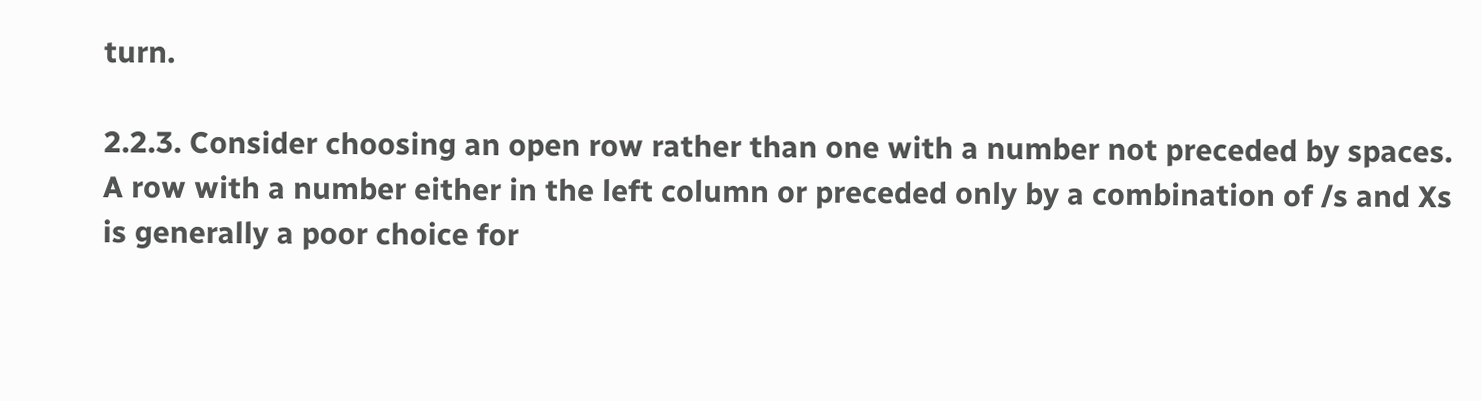turn.

2.2.3. Consider choosing an open row rather than one with a number not preceded by spaces.
A row with a number either in the left column or preceded only by a combination of /s and Xs is generally a poor choice for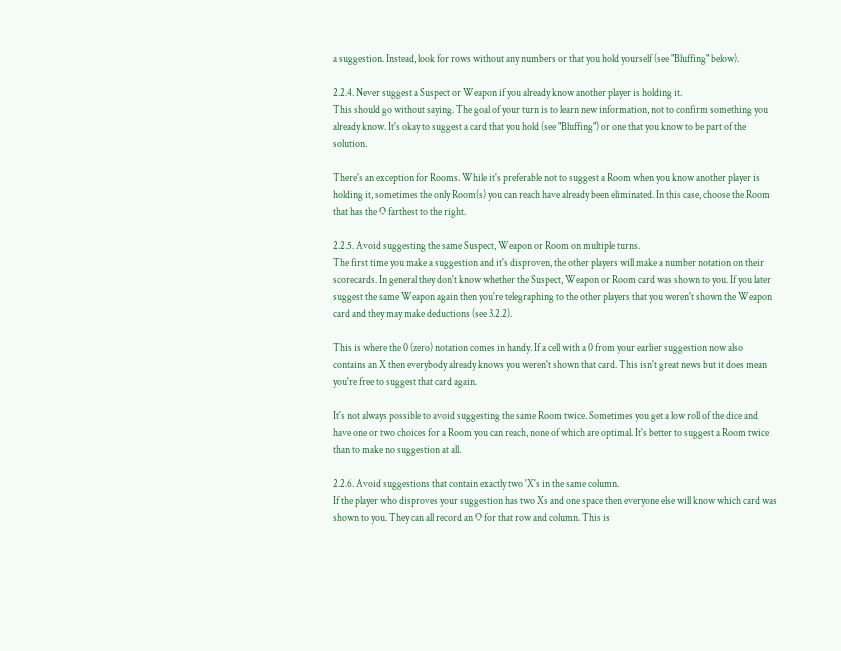a suggestion. Instead, look for rows without any numbers or that you hold yourself (see "Bluffing" below).

2.2.4. Never suggest a Suspect or Weapon if you already know another player is holding it.
This should go without saying. The goal of your turn is to learn new information, not to confirm something you already know. It's okay to suggest a card that you hold (see "Bluffing") or one that you know to be part of the solution.

There's an exception for Rooms. While it's preferable not to suggest a Room when you know another player is holding it, sometimes the only Room(s) you can reach have already been eliminated. In this case, choose the Room that has the O farthest to the right.

2.2.5. Avoid suggesting the same Suspect, Weapon or Room on multiple turns.
The first time you make a suggestion and it's disproven, the other players will make a number notation on their scorecards. In general they don't know whether the Suspect, Weapon or Room card was shown to you. If you later suggest the same Weapon again then you're telegraphing to the other players that you weren't shown the Weapon card and they may make deductions (see 3.2.2).

This is where the 0 (zero) notation comes in handy. If a cell with a 0 from your earlier suggestion now also contains an X then everybody already knows you weren't shown that card. This isn't great news but it does mean you're free to suggest that card again.

It's not always possible to avoid suggesting the same Room twice. Sometimes you get a low roll of the dice and have one or two choices for a Room you can reach, none of which are optimal. It's better to suggest a Room twice than to make no suggestion at all.

2.2.6. Avoid suggestions that contain exactly two 'X's in the same column.
If the player who disproves your suggestion has two Xs and one space then everyone else will know which card was shown to you. They can all record an O for that row and column. This is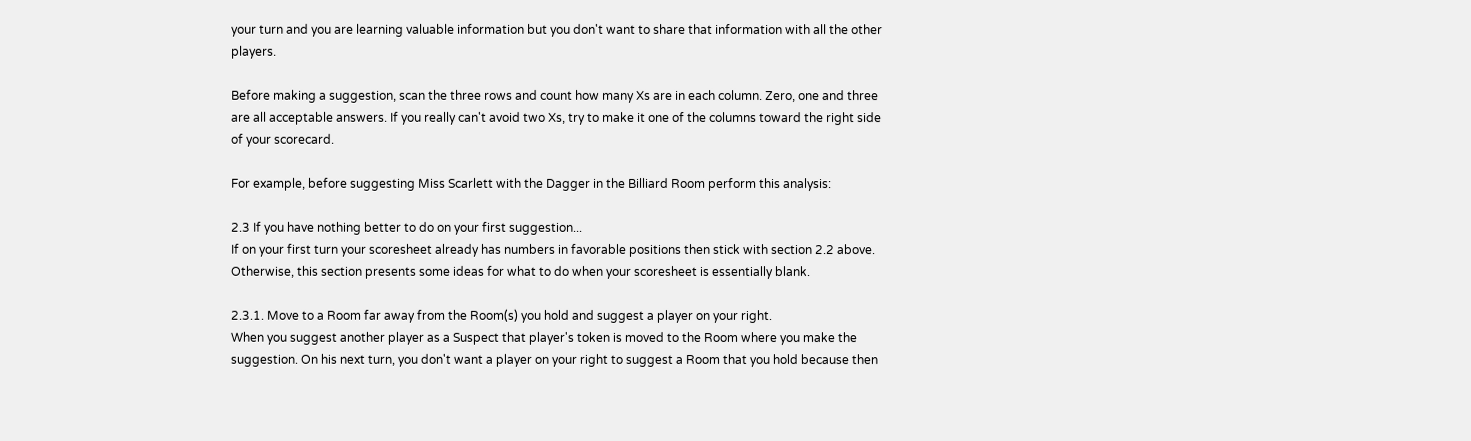your turn and you are learning valuable information but you don't want to share that information with all the other players.

Before making a suggestion, scan the three rows and count how many Xs are in each column. Zero, one and three are all acceptable answers. If you really can't avoid two Xs, try to make it one of the columns toward the right side of your scorecard.

For example, before suggesting Miss Scarlett with the Dagger in the Billiard Room perform this analysis:

2.3 If you have nothing better to do on your first suggestion...
If on your first turn your scoresheet already has numbers in favorable positions then stick with section 2.2 above. Otherwise, this section presents some ideas for what to do when your scoresheet is essentially blank.

2.3.1. Move to a Room far away from the Room(s) you hold and suggest a player on your right.
When you suggest another player as a Suspect that player's token is moved to the Room where you make the suggestion. On his next turn, you don't want a player on your right to suggest a Room that you hold because then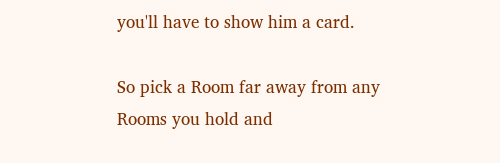you'll have to show him a card.

So pick a Room far away from any Rooms you hold and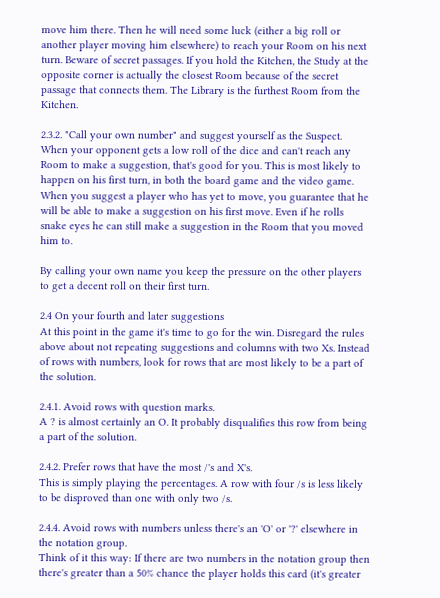move him there. Then he will need some luck (either a big roll or another player moving him elsewhere) to reach your Room on his next turn. Beware of secret passages. If you hold the Kitchen, the Study at the opposite corner is actually the closest Room because of the secret passage that connects them. The Library is the furthest Room from the Kitchen.

2.3.2. "Call your own number" and suggest yourself as the Suspect.
When your opponent gets a low roll of the dice and can't reach any Room to make a suggestion, that's good for you. This is most likely to happen on his first turn, in both the board game and the video game. When you suggest a player who has yet to move, you guarantee that he will be able to make a suggestion on his first move. Even if he rolls snake eyes he can still make a suggestion in the Room that you moved him to.

By calling your own name you keep the pressure on the other players to get a decent roll on their first turn.

2.4 On your fourth and later suggestions
At this point in the game it's time to go for the win. Disregard the rules above about not repeating suggestions and columns with two Xs. Instead of rows with numbers, look for rows that are most likely to be a part of the solution.

2.4.1. Avoid rows with question marks.
A ? is almost certainly an O. It probably disqualifies this row from being a part of the solution.

2.4.2. Prefer rows that have the most /'s and X's.
This is simply playing the percentages. A row with four /s is less likely to be disproved than one with only two /s.

2.4.4. Avoid rows with numbers unless there's an 'O' or '?' elsewhere in the notation group.
Think of it this way: If there are two numbers in the notation group then there's greater than a 50% chance the player holds this card (it's greater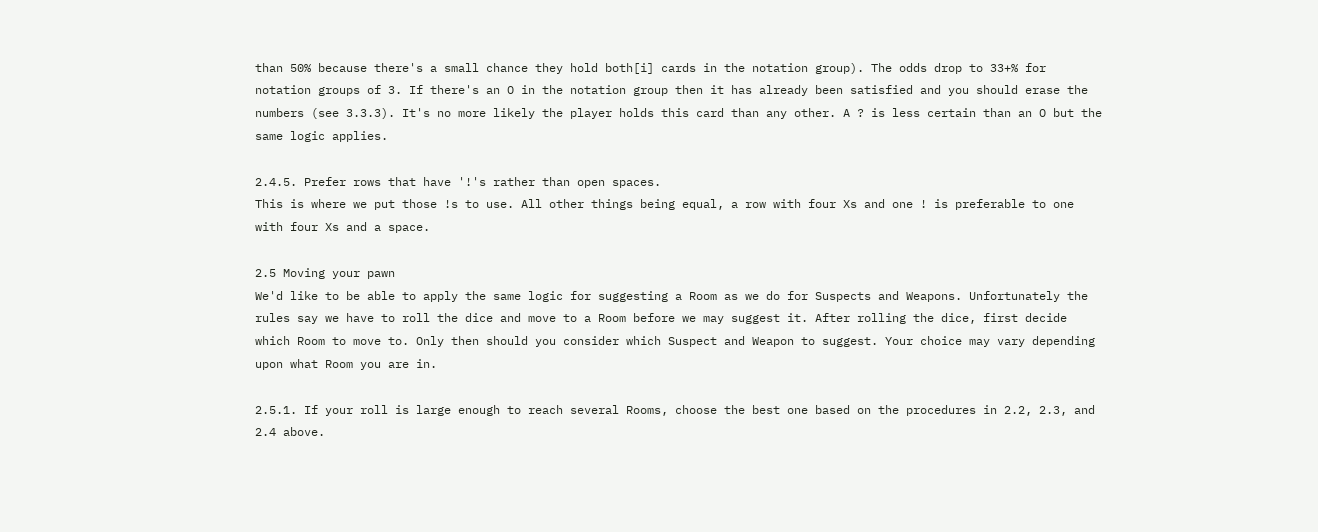than 50% because there's a small chance they hold both[i] cards in the notation group). The odds drop to 33+% for notation groups of 3. If there's an O in the notation group then it has already been satisfied and you should erase the numbers (see 3.3.3). It's no more likely the player holds this card than any other. A ? is less certain than an O but the same logic applies.

2.4.5. Prefer rows that have '!'s rather than open spaces.
This is where we put those !s to use. All other things being equal, a row with four Xs and one ! is preferable to one with four Xs and a space.

2.5 Moving your pawn
We'd like to be able to apply the same logic for suggesting a Room as we do for Suspects and Weapons. Unfortunately the rules say we have to roll the dice and move to a Room before we may suggest it. After rolling the dice, first decide which Room to move to. Only then should you consider which Suspect and Weapon to suggest. Your choice may vary depending upon what Room you are in.

2.5.1. If your roll is large enough to reach several Rooms, choose the best one based on the procedures in 2.2, 2.3, and 2.4 above.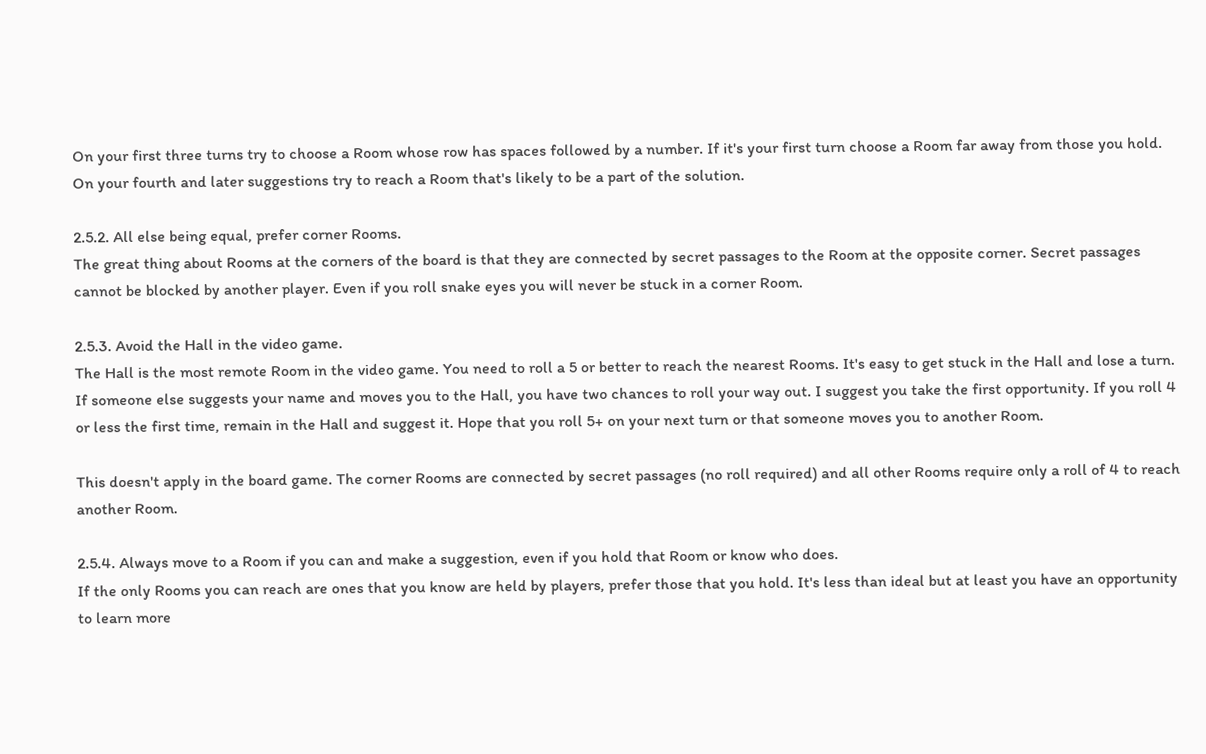On your first three turns try to choose a Room whose row has spaces followed by a number. If it's your first turn choose a Room far away from those you hold. On your fourth and later suggestions try to reach a Room that's likely to be a part of the solution.

2.5.2. All else being equal, prefer corner Rooms.
The great thing about Rooms at the corners of the board is that they are connected by secret passages to the Room at the opposite corner. Secret passages cannot be blocked by another player. Even if you roll snake eyes you will never be stuck in a corner Room.

2.5.3. Avoid the Hall in the video game.
The Hall is the most remote Room in the video game. You need to roll a 5 or better to reach the nearest Rooms. It's easy to get stuck in the Hall and lose a turn. If someone else suggests your name and moves you to the Hall, you have two chances to roll your way out. I suggest you take the first opportunity. If you roll 4 or less the first time, remain in the Hall and suggest it. Hope that you roll 5+ on your next turn or that someone moves you to another Room.

This doesn't apply in the board game. The corner Rooms are connected by secret passages (no roll required) and all other Rooms require only a roll of 4 to reach another Room.

2.5.4. Always move to a Room if you can and make a suggestion, even if you hold that Room or know who does.
If the only Rooms you can reach are ones that you know are held by players, prefer those that you hold. It's less than ideal but at least you have an opportunity to learn more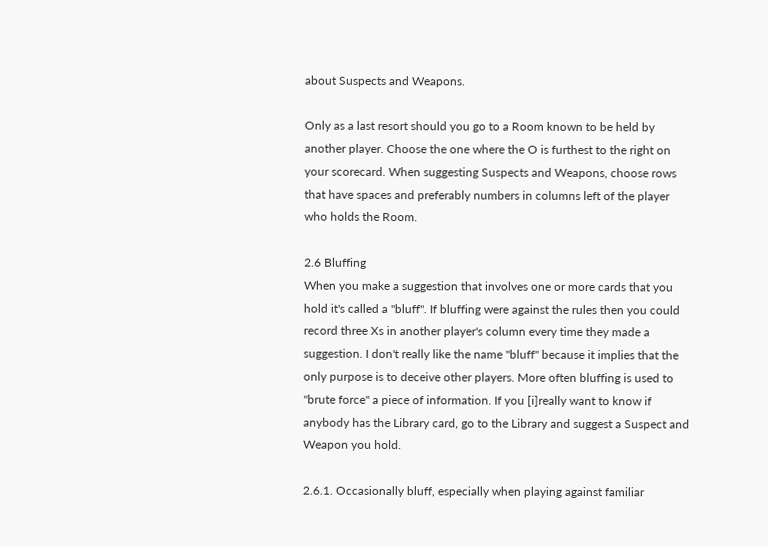about Suspects and Weapons.

Only as a last resort should you go to a Room known to be held by another player. Choose the one where the O is furthest to the right on your scorecard. When suggesting Suspects and Weapons, choose rows that have spaces and preferably numbers in columns left of the player who holds the Room.

2.6 Bluffing
When you make a suggestion that involves one or more cards that you hold it's called a "bluff". If bluffing were against the rules then you could record three Xs in another player's column every time they made a suggestion. I don't really like the name "bluff" because it implies that the only purpose is to deceive other players. More often bluffing is used to "brute force" a piece of information. If you [i]really want to know if anybody has the Library card, go to the Library and suggest a Suspect and Weapon you hold.

2.6.1. Occasionally bluff, especially when playing against familiar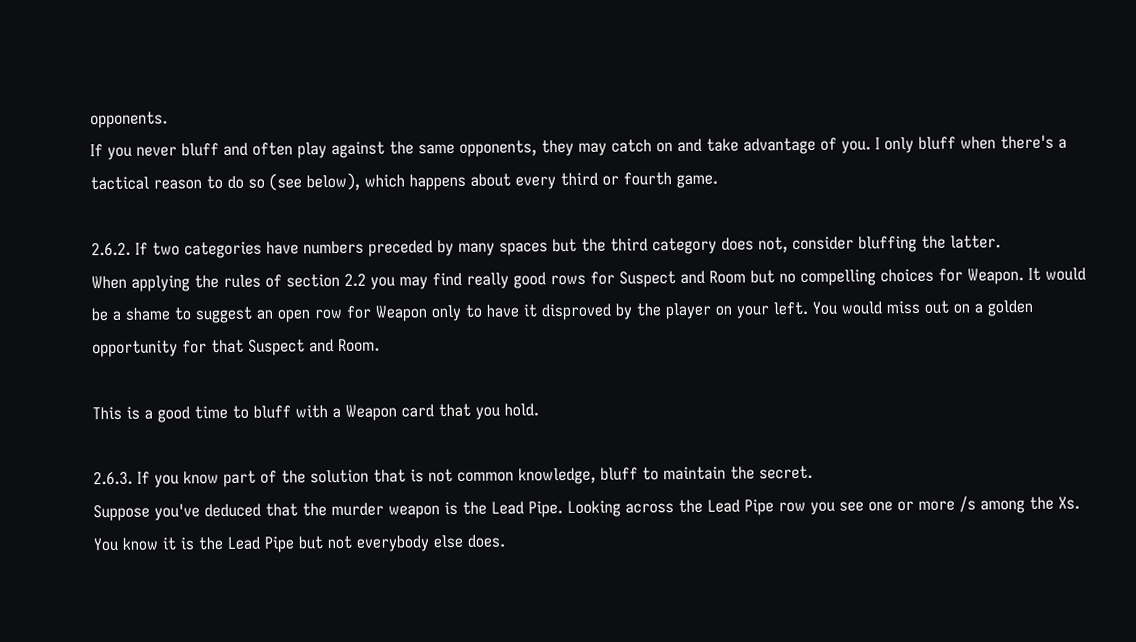opponents.
If you never bluff and often play against the same opponents, they may catch on and take advantage of you. I only bluff when there's a tactical reason to do so (see below), which happens about every third or fourth game.

2.6.2. If two categories have numbers preceded by many spaces but the third category does not, consider bluffing the latter.
When applying the rules of section 2.2 you may find really good rows for Suspect and Room but no compelling choices for Weapon. It would be a shame to suggest an open row for Weapon only to have it disproved by the player on your left. You would miss out on a golden opportunity for that Suspect and Room.

This is a good time to bluff with a Weapon card that you hold.

2.6.3. If you know part of the solution that is not common knowledge, bluff to maintain the secret.
Suppose you've deduced that the murder weapon is the Lead Pipe. Looking across the Lead Pipe row you see one or more /s among the Xs. You know it is the Lead Pipe but not everybody else does.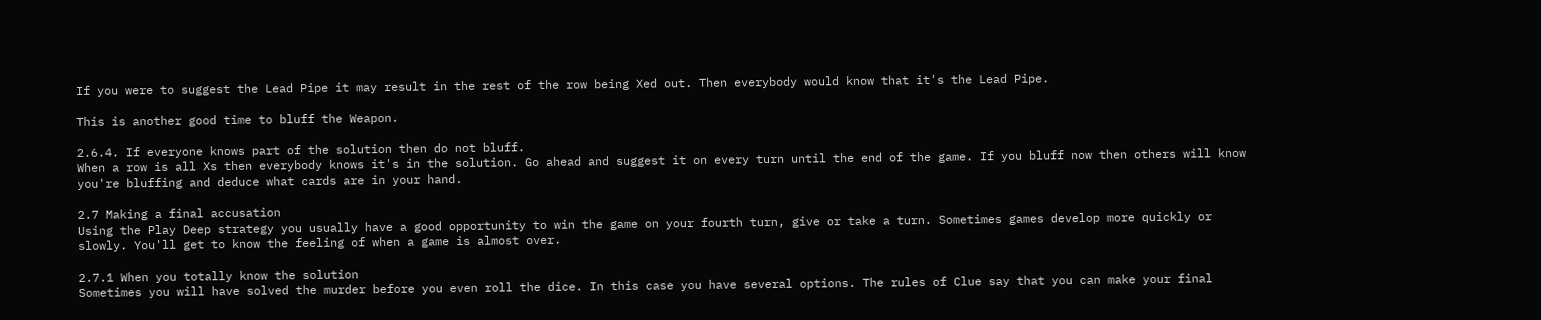If you were to suggest the Lead Pipe it may result in the rest of the row being Xed out. Then everybody would know that it's the Lead Pipe.

This is another good time to bluff the Weapon.

2.6.4. If everyone knows part of the solution then do not bluff.
When a row is all Xs then everybody knows it's in the solution. Go ahead and suggest it on every turn until the end of the game. If you bluff now then others will know you're bluffing and deduce what cards are in your hand.

2.7 Making a final accusation
Using the Play Deep strategy you usually have a good opportunity to win the game on your fourth turn, give or take a turn. Sometimes games develop more quickly or slowly. You'll get to know the feeling of when a game is almost over.

2.7.1 When you totally know the solution
Sometimes you will have solved the murder before you even roll the dice. In this case you have several options. The rules of Clue say that you can make your final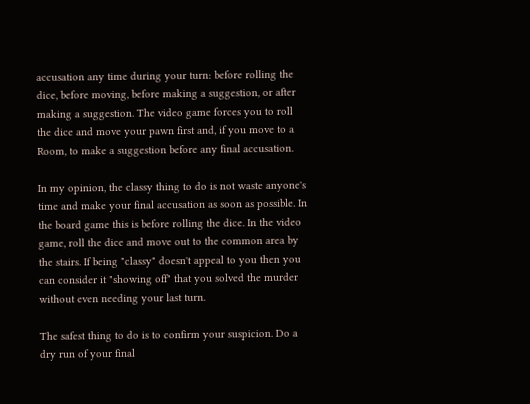accusation any time during your turn: before rolling the dice, before moving, before making a suggestion, or after making a suggestion. The video game forces you to roll the dice and move your pawn first and, if you move to a Room, to make a suggestion before any final accusation.

In my opinion, the classy thing to do is not waste anyone's time and make your final accusation as soon as possible. In the board game this is before rolling the dice. In the video game, roll the dice and move out to the common area by the stairs. If being "classy" doesn't appeal to you then you can consider it "showing off" that you solved the murder without even needing your last turn.

The safest thing to do is to confirm your suspicion. Do a dry run of your final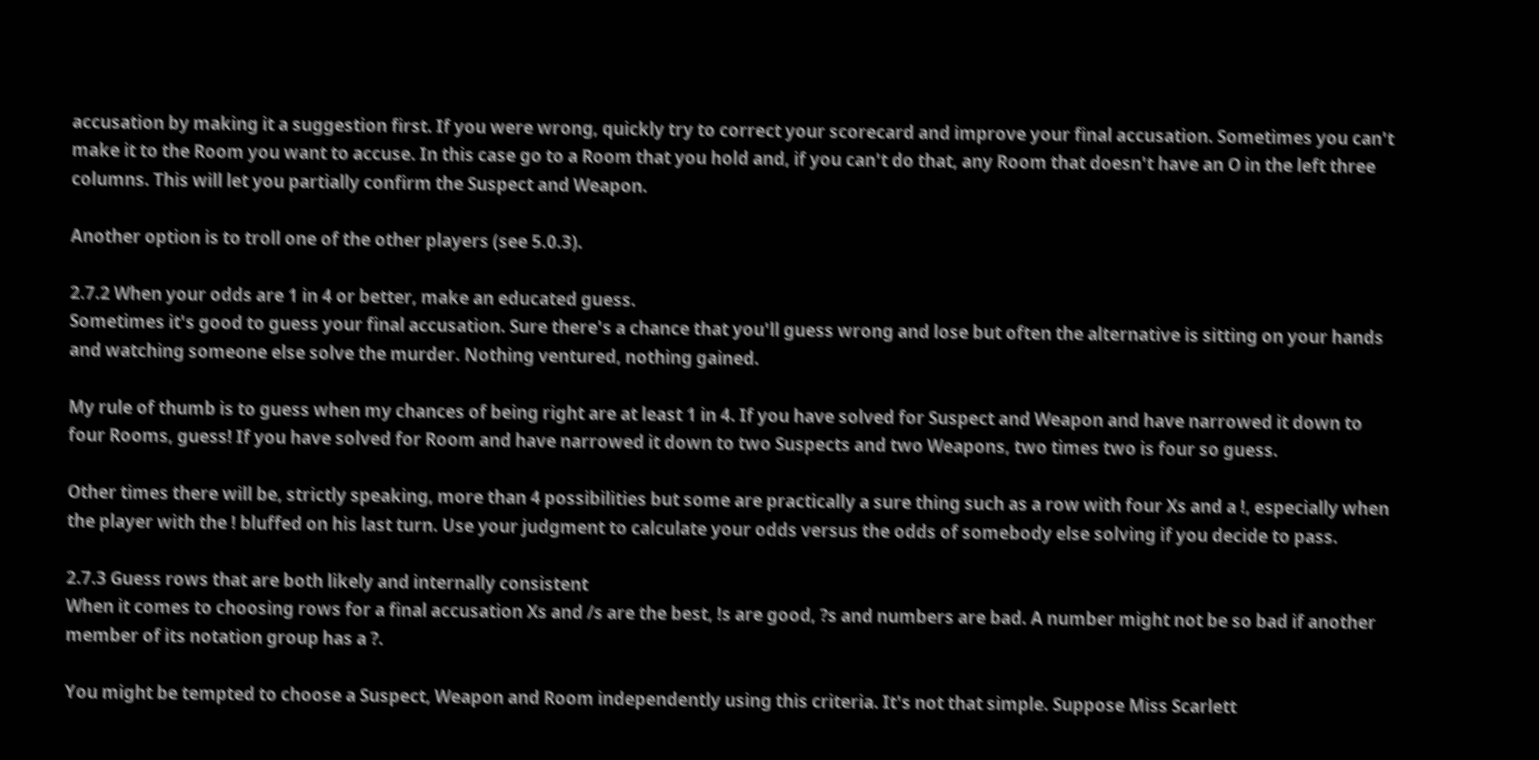accusation by making it a suggestion first. If you were wrong, quickly try to correct your scorecard and improve your final accusation. Sometimes you can't make it to the Room you want to accuse. In this case go to a Room that you hold and, if you can't do that, any Room that doesn't have an O in the left three columns. This will let you partially confirm the Suspect and Weapon.

Another option is to troll one of the other players (see 5.0.3).

2.7.2 When your odds are 1 in 4 or better, make an educated guess.
Sometimes it's good to guess your final accusation. Sure there's a chance that you'll guess wrong and lose but often the alternative is sitting on your hands and watching someone else solve the murder. Nothing ventured, nothing gained.

My rule of thumb is to guess when my chances of being right are at least 1 in 4. If you have solved for Suspect and Weapon and have narrowed it down to four Rooms, guess! If you have solved for Room and have narrowed it down to two Suspects and two Weapons, two times two is four so guess.

Other times there will be, strictly speaking, more than 4 possibilities but some are practically a sure thing such as a row with four Xs and a !, especially when the player with the ! bluffed on his last turn. Use your judgment to calculate your odds versus the odds of somebody else solving if you decide to pass.

2.7.3 Guess rows that are both likely and internally consistent
When it comes to choosing rows for a final accusation Xs and /s are the best, !s are good, ?s and numbers are bad. A number might not be so bad if another member of its notation group has a ?.

You might be tempted to choose a Suspect, Weapon and Room independently using this criteria. It's not that simple. Suppose Miss Scarlett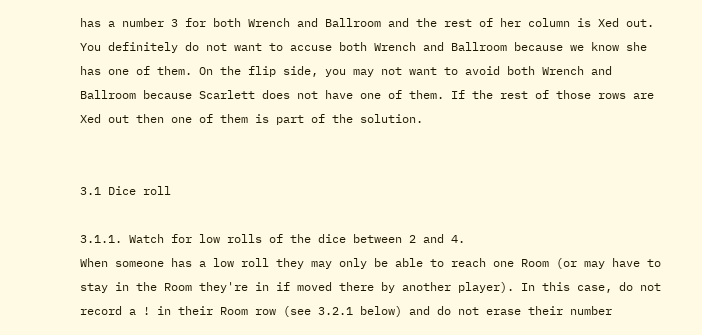has a number 3 for both Wrench and Ballroom and the rest of her column is Xed out. You definitely do not want to accuse both Wrench and Ballroom because we know she has one of them. On the flip side, you may not want to avoid both Wrench and Ballroom because Scarlett does not have one of them. If the rest of those rows are Xed out then one of them is part of the solution.


3.1 Dice roll

3.1.1. Watch for low rolls of the dice between 2 and 4.
When someone has a low roll they may only be able to reach one Room (or may have to stay in the Room they're in if moved there by another player). In this case, do not record a ! in their Room row (see 3.2.1 below) and do not erase their number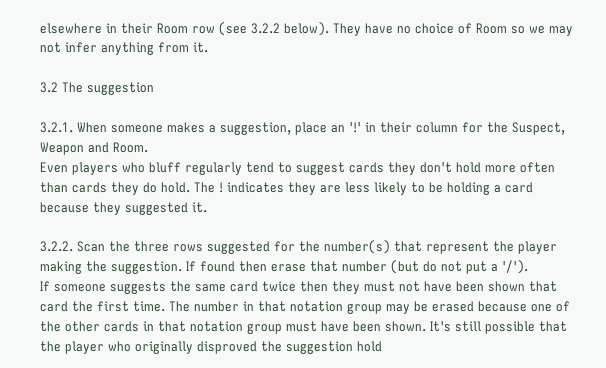elsewhere in their Room row (see 3.2.2 below). They have no choice of Room so we may not infer anything from it.

3.2 The suggestion

3.2.1. When someone makes a suggestion, place an '!' in their column for the Suspect, Weapon and Room.
Even players who bluff regularly tend to suggest cards they don't hold more often than cards they do hold. The ! indicates they are less likely to be holding a card because they suggested it.

3.2.2. Scan the three rows suggested for the number(s) that represent the player making the suggestion. If found then erase that number (but do not put a '/').
If someone suggests the same card twice then they must not have been shown that card the first time. The number in that notation group may be erased because one of the other cards in that notation group must have been shown. It's still possible that the player who originally disproved the suggestion hold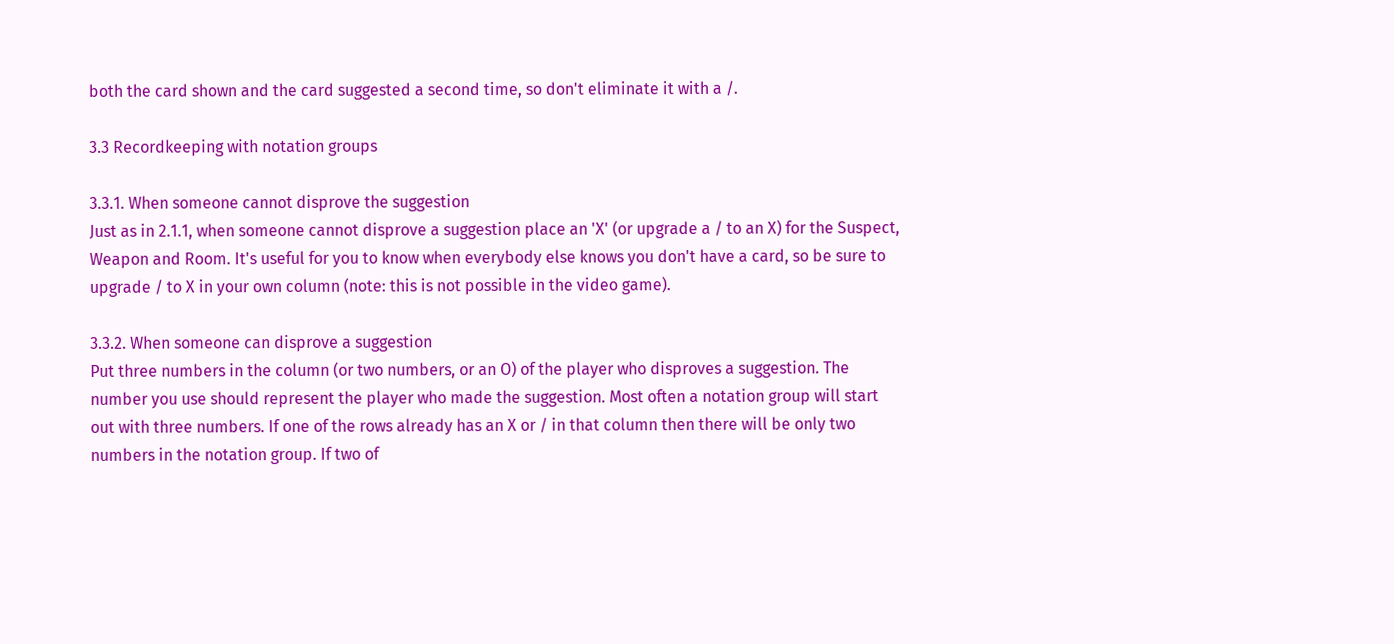both the card shown and the card suggested a second time, so don't eliminate it with a /.

3.3 Recordkeeping with notation groups

3.3.1. When someone cannot disprove the suggestion
Just as in 2.1.1, when someone cannot disprove a suggestion place an 'X' (or upgrade a / to an X) for the Suspect, Weapon and Room. It's useful for you to know when everybody else knows you don't have a card, so be sure to upgrade / to X in your own column (note: this is not possible in the video game).

3.3.2. When someone can disprove a suggestion
Put three numbers in the column (or two numbers, or an O) of the player who disproves a suggestion. The number you use should represent the player who made the suggestion. Most often a notation group will start out with three numbers. If one of the rows already has an X or / in that column then there will be only two numbers in the notation group. If two of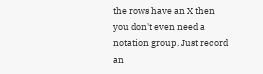the rows have an X then you don't even need a notation group. Just record an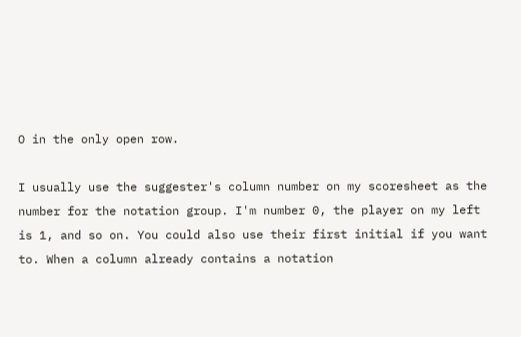O in the only open row.

I usually use the suggester's column number on my scoresheet as the number for the notation group. I'm number 0, the player on my left is 1, and so on. You could also use their first initial if you want to. When a column already contains a notation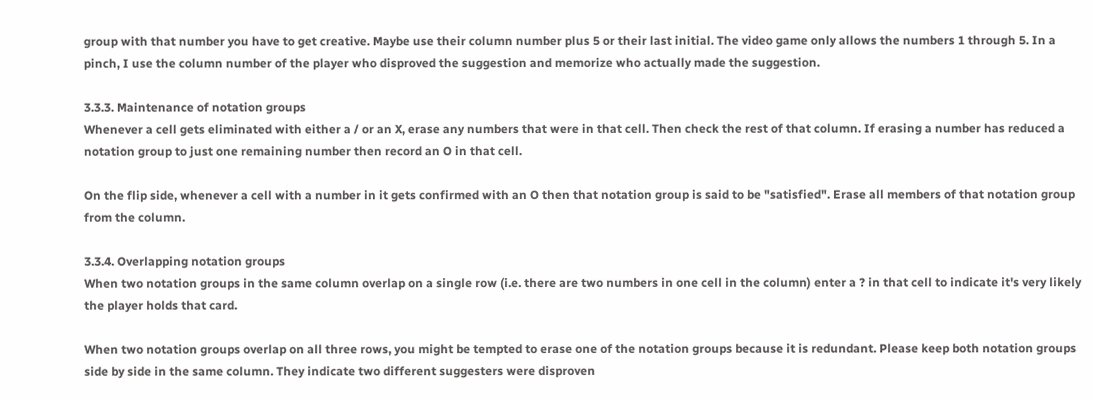group with that number you have to get creative. Maybe use their column number plus 5 or their last initial. The video game only allows the numbers 1 through 5. In a pinch, I use the column number of the player who disproved the suggestion and memorize who actually made the suggestion.

3.3.3. Maintenance of notation groups
Whenever a cell gets eliminated with either a / or an X, erase any numbers that were in that cell. Then check the rest of that column. If erasing a number has reduced a notation group to just one remaining number then record an O in that cell.

On the flip side, whenever a cell with a number in it gets confirmed with an O then that notation group is said to be "satisfied". Erase all members of that notation group from the column.

3.3.4. Overlapping notation groups
When two notation groups in the same column overlap on a single row (i.e. there are two numbers in one cell in the column) enter a ? in that cell to indicate it's very likely the player holds that card.

When two notation groups overlap on all three rows, you might be tempted to erase one of the notation groups because it is redundant. Please keep both notation groups side by side in the same column. They indicate two different suggesters were disproven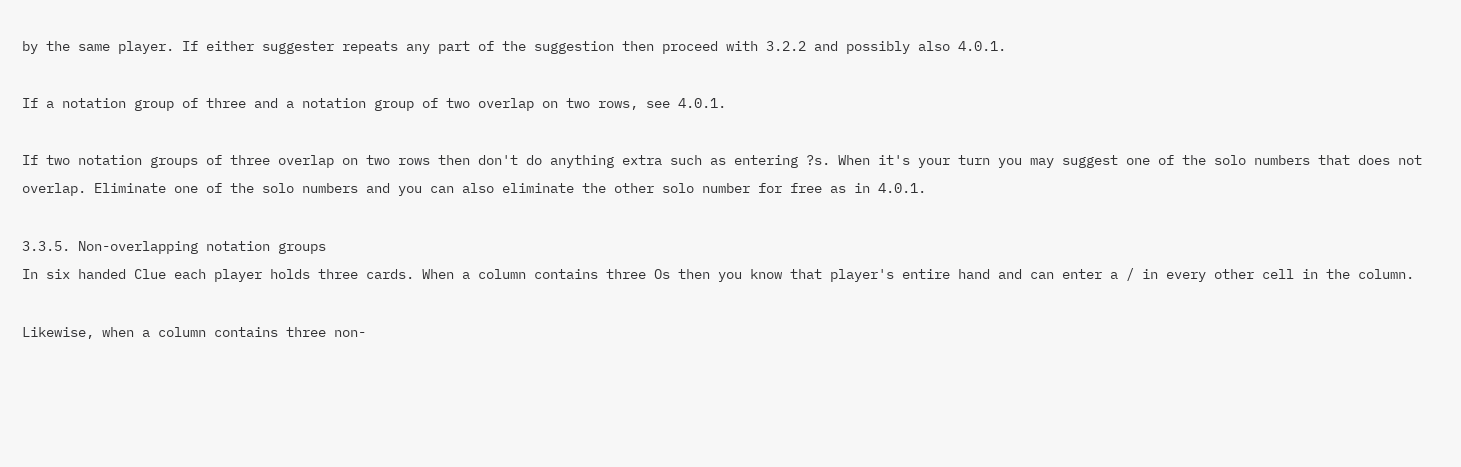by the same player. If either suggester repeats any part of the suggestion then proceed with 3.2.2 and possibly also 4.0.1.

If a notation group of three and a notation group of two overlap on two rows, see 4.0.1.

If two notation groups of three overlap on two rows then don't do anything extra such as entering ?s. When it's your turn you may suggest one of the solo numbers that does not overlap. Eliminate one of the solo numbers and you can also eliminate the other solo number for free as in 4.0.1.

3.3.5. Non-overlapping notation groups
In six handed Clue each player holds three cards. When a column contains three Os then you know that player's entire hand and can enter a / in every other cell in the column.

Likewise, when a column contains three non-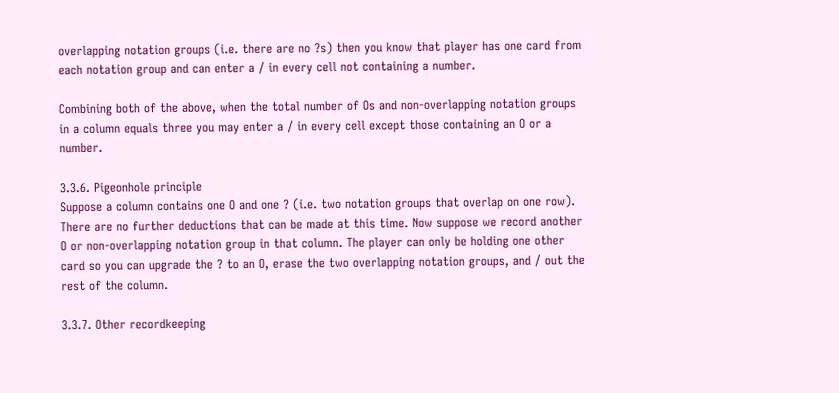overlapping notation groups (i.e. there are no ?s) then you know that player has one card from each notation group and can enter a / in every cell not containing a number.

Combining both of the above, when the total number of Os and non-overlapping notation groups in a column equals three you may enter a / in every cell except those containing an O or a number.

3.3.6. Pigeonhole principle
Suppose a column contains one O and one ? (i.e. two notation groups that overlap on one row). There are no further deductions that can be made at this time. Now suppose we record another O or non-overlapping notation group in that column. The player can only be holding one other card so you can upgrade the ? to an O, erase the two overlapping notation groups, and / out the rest of the column.

3.3.7. Other recordkeeping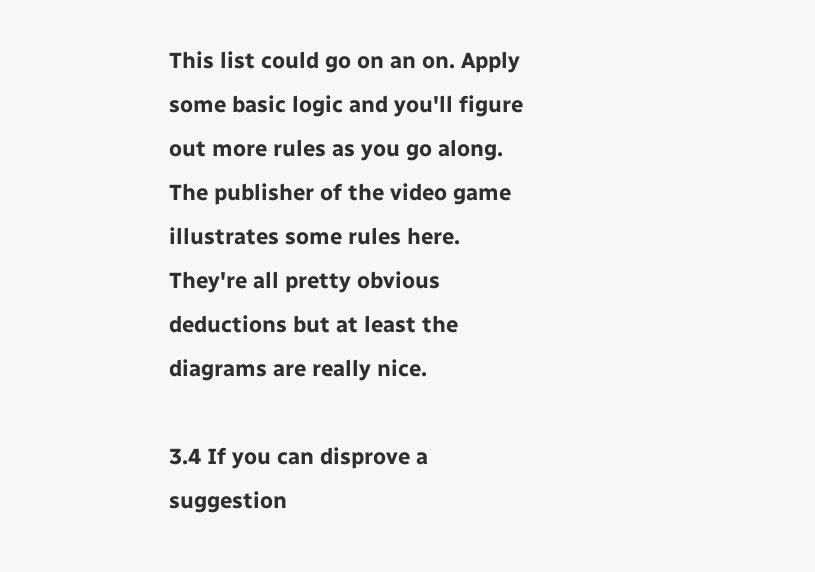This list could go on an on. Apply some basic logic and you'll figure out more rules as you go along. The publisher of the video game illustrates some rules here. They're all pretty obvious deductions but at least the diagrams are really nice.

3.4 If you can disprove a suggestion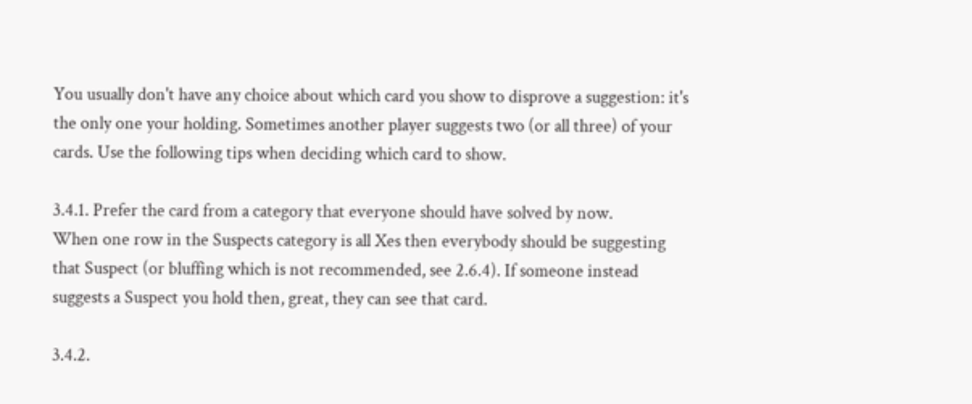You usually don't have any choice about which card you show to disprove a suggestion: it's the only one your holding. Sometimes another player suggests two (or all three) of your cards. Use the following tips when deciding which card to show.

3.4.1. Prefer the card from a category that everyone should have solved by now.
When one row in the Suspects category is all Xes then everybody should be suggesting that Suspect (or bluffing which is not recommended, see 2.6.4). If someone instead suggests a Suspect you hold then, great, they can see that card.

3.4.2.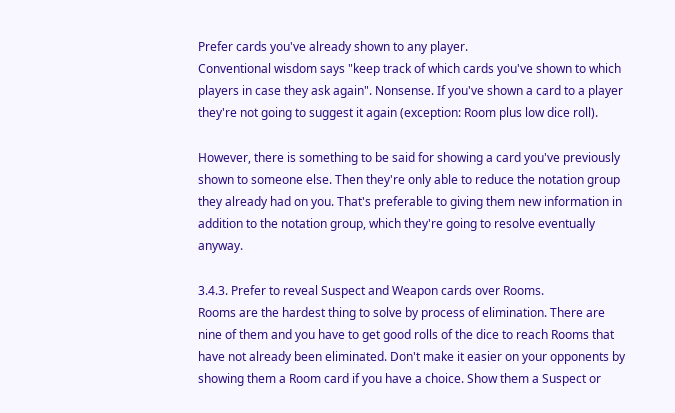Prefer cards you've already shown to any player.
Conventional wisdom says "keep track of which cards you've shown to which players in case they ask again". Nonsense. If you've shown a card to a player they're not going to suggest it again (exception: Room plus low dice roll).

However, there is something to be said for showing a card you've previously shown to someone else. Then they're only able to reduce the notation group they already had on you. That's preferable to giving them new information in addition to the notation group, which they're going to resolve eventually anyway.

3.4.3. Prefer to reveal Suspect and Weapon cards over Rooms.
Rooms are the hardest thing to solve by process of elimination. There are nine of them and you have to get good rolls of the dice to reach Rooms that have not already been eliminated. Don't make it easier on your opponents by showing them a Room card if you have a choice. Show them a Suspect or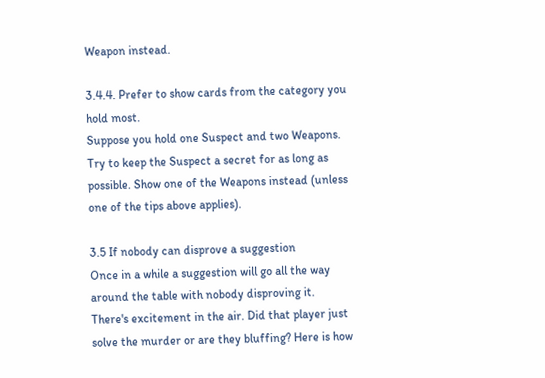Weapon instead.

3.4.4. Prefer to show cards from the category you hold most.
Suppose you hold one Suspect and two Weapons. Try to keep the Suspect a secret for as long as possible. Show one of the Weapons instead (unless one of the tips above applies).

3.5 If nobody can disprove a suggestion
Once in a while a suggestion will go all the way around the table with nobody disproving it. There's excitement in the air. Did that player just solve the murder or are they bluffing? Here is how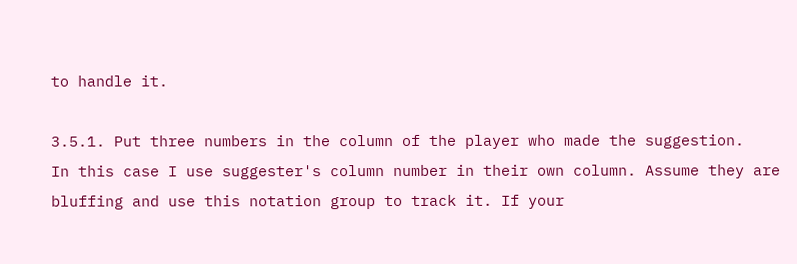to handle it.

3.5.1. Put three numbers in the column of the player who made the suggestion.
In this case I use suggester's column number in their own column. Assume they are bluffing and use this notation group to track it. If your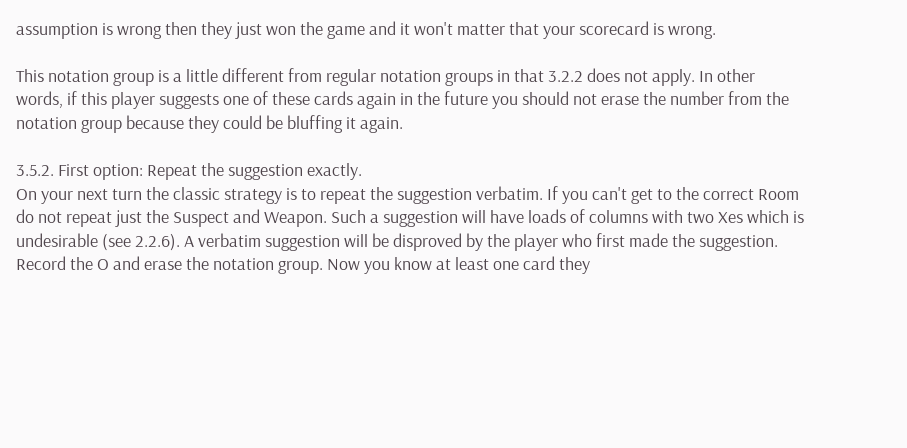assumption is wrong then they just won the game and it won't matter that your scorecard is wrong.

This notation group is a little different from regular notation groups in that 3.2.2 does not apply. In other words, if this player suggests one of these cards again in the future you should not erase the number from the notation group because they could be bluffing it again.

3.5.2. First option: Repeat the suggestion exactly.
On your next turn the classic strategy is to repeat the suggestion verbatim. If you can't get to the correct Room do not repeat just the Suspect and Weapon. Such a suggestion will have loads of columns with two Xes which is undesirable (see 2.2.6). A verbatim suggestion will be disproved by the player who first made the suggestion. Record the O and erase the notation group. Now you know at least one card they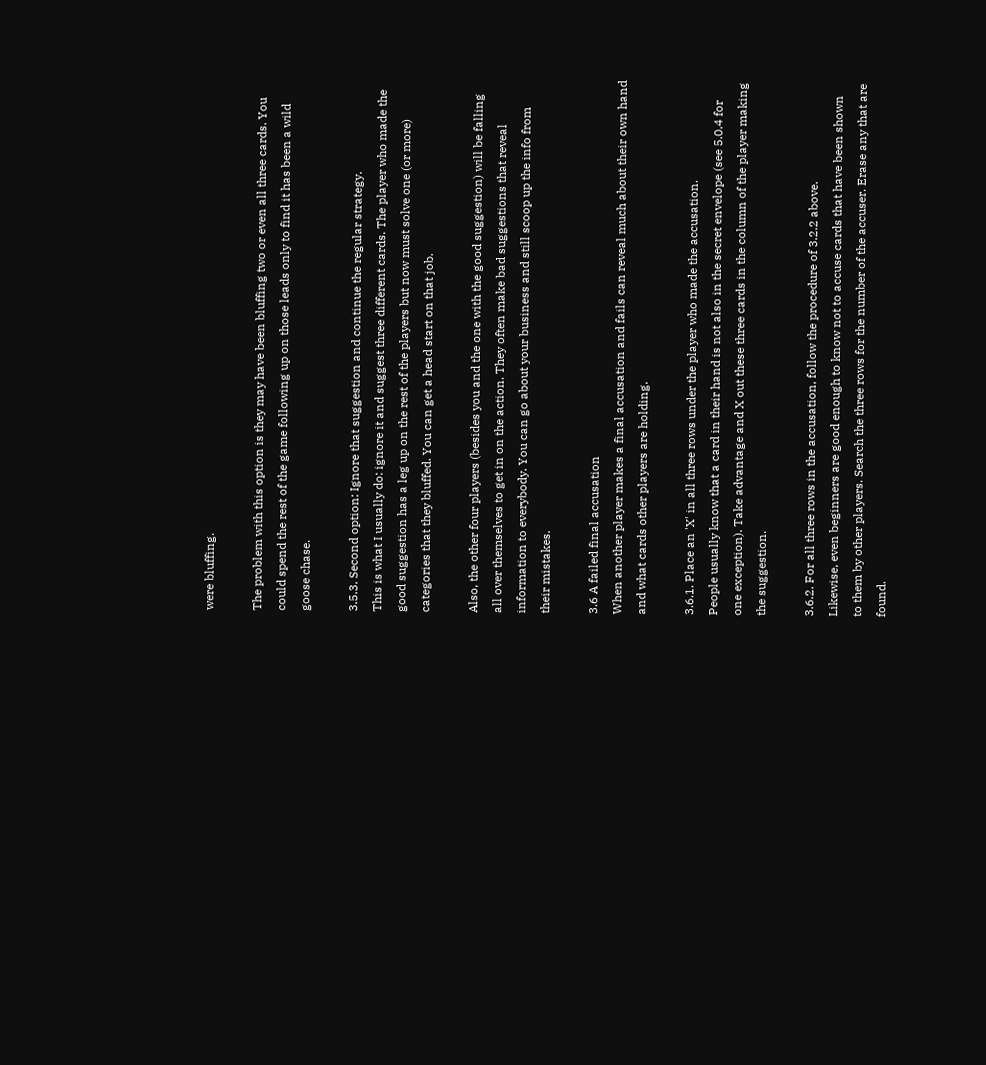were bluffing.

The problem with this option is they may have been bluffing two or even all three cards. You could spend the rest of the game following up on those leads only to find it has been a wild goose chase.

3.5.3. Second option: Ignore that suggestion and continue the regular strategy.
This is what I usually do: ignore it and suggest three different cards. The player who made the good suggestion has a leg up on the rest of the players but now must solve one (or more) categories that they bluffed. You can get a head start on that job.

Also, the other four players (besides you and the one with the good suggestion) will be falling all over themselves to get in on the action. They often make bad suggestions that reveal information to everybody. You can go about your business and still scoop up the info from their mistakes.

3.6 A failed final accusation
When another player makes a final accusation and fails can reveal much about their own hand and what cards other players are holding.

3.6.1. Place an 'X' in all three rows under the player who made the accusation.
People usually know that a card in their hand is not also in the secret envelope (see 5.0.4 for one exception). Take advantage and X out these three cards in the column of the player making the suggestion.

3.6.2. For all three rows in the accusation, follow the procedure of 3.2.2 above.
Likewise, even beginners are good enough to know not to accuse cards that have been shown to them by other players. Search the three rows for the number of the accuser. Erase any that are found.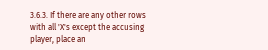3.6.3. If there are any other rows with all 'X's except the accusing player, place an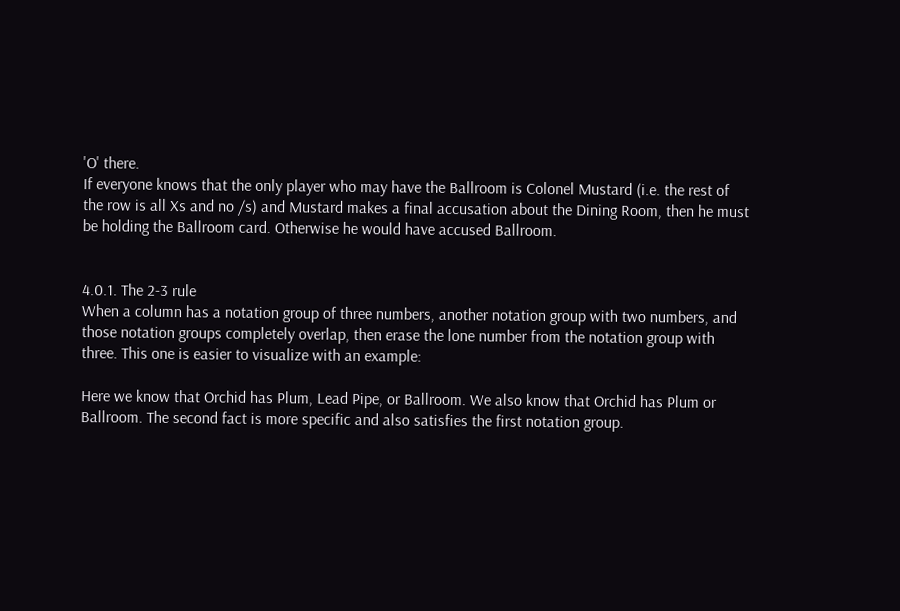'O' there.
If everyone knows that the only player who may have the Ballroom is Colonel Mustard (i.e. the rest of the row is all Xs and no /s) and Mustard makes a final accusation about the Dining Room, then he must be holding the Ballroom card. Otherwise he would have accused Ballroom.


4.0.1. The 2-3 rule
When a column has a notation group of three numbers, another notation group with two numbers, and those notation groups completely overlap, then erase the lone number from the notation group with three. This one is easier to visualize with an example:

Here we know that Orchid has Plum, Lead Pipe, or Ballroom. We also know that Orchid has Plum or Ballroom. The second fact is more specific and also satisfies the first notation group.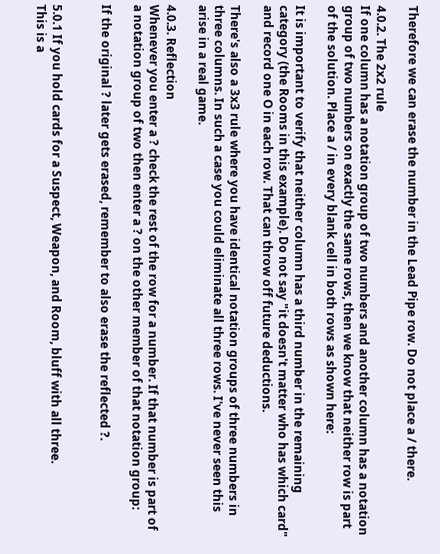Therefore we can erase the number in the Lead Pipe row. Do not place a / there.

4.0.2. The 2x2 rule
If one column has a notation group of two numbers and another column has a notation group of two numbers on exactly the same rows, then we know that neither row is part of the solution. Place a / in every blank cell in both rows as shown here:

It is important to verify that neither column has a third number in the remaining category (the Rooms in this example). Do not say "it doesn't matter who has which card" and record one O in each row. That can throw off future deductions.

There's also a 3x3 rule where you have identical notation groups of three numbers in three columns. In such a case you could eliminate all three rows. I've never seen this arise in a real game.

4.0.3. Reflection
Whenever you enter a ? check the rest of the row for a number. If that number is part of a notation group of two then enter a ? on the other member of that notation group:

If the original ? later gets erased, remember to also erase the reflected ?.


5.0.1 If you hold cards for a Suspect, Weapon, and Room, bluff with all three.
This is a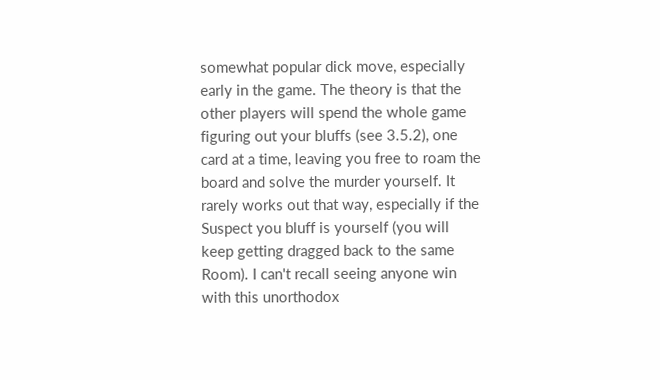somewhat popular dick move, especially early in the game. The theory is that the other players will spend the whole game figuring out your bluffs (see 3.5.2), one card at a time, leaving you free to roam the board and solve the murder yourself. It rarely works out that way, especially if the Suspect you bluff is yourself (you will keep getting dragged back to the same Room). I can't recall seeing anyone win with this unorthodox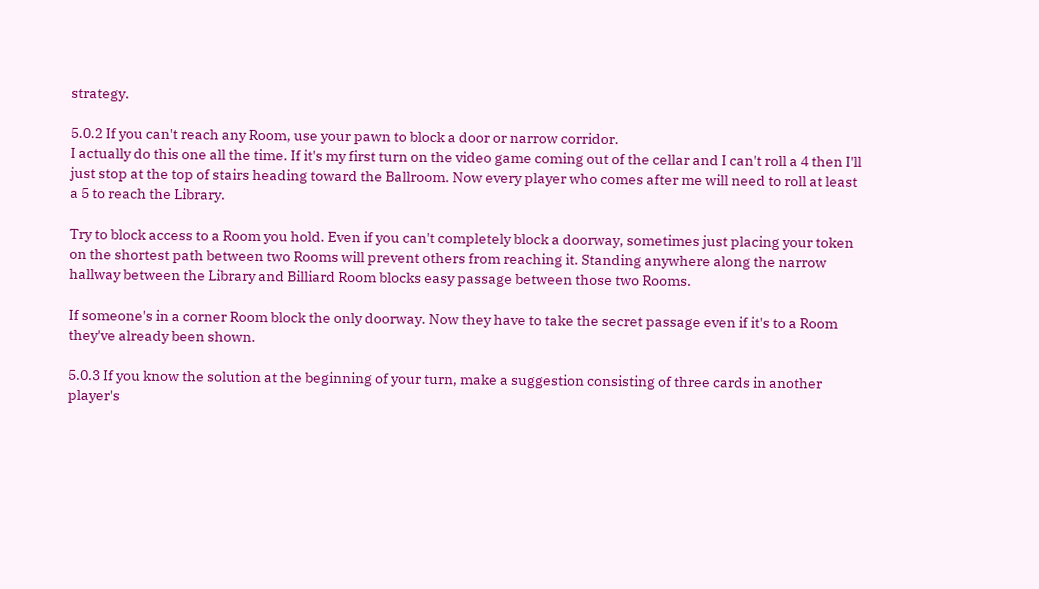strategy.

5.0.2 If you can't reach any Room, use your pawn to block a door or narrow corridor.
I actually do this one all the time. If it's my first turn on the video game coming out of the cellar and I can't roll a 4 then I'll just stop at the top of stairs heading toward the Ballroom. Now every player who comes after me will need to roll at least a 5 to reach the Library.

Try to block access to a Room you hold. Even if you can't completely block a doorway, sometimes just placing your token on the shortest path between two Rooms will prevent others from reaching it. Standing anywhere along the narrow hallway between the Library and Billiard Room blocks easy passage between those two Rooms.

If someone's in a corner Room block the only doorway. Now they have to take the secret passage even if it's to a Room they've already been shown.

5.0.3 If you know the solution at the beginning of your turn, make a suggestion consisting of three cards in another player's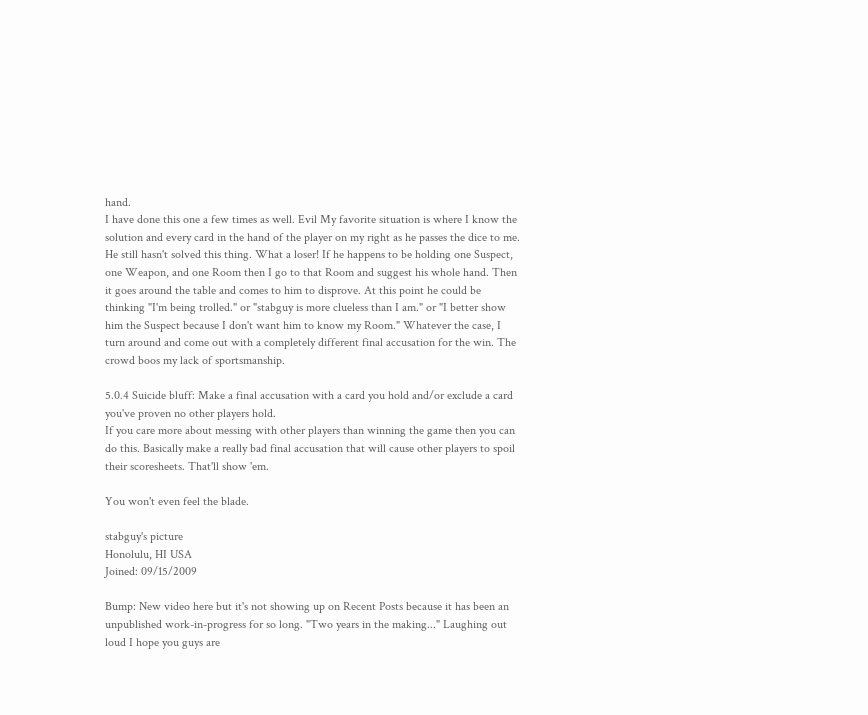hand.
I have done this one a few times as well. Evil My favorite situation is where I know the solution and every card in the hand of the player on my right as he passes the dice to me. He still hasn't solved this thing. What a loser! If he happens to be holding one Suspect, one Weapon, and one Room then I go to that Room and suggest his whole hand. Then it goes around the table and comes to him to disprove. At this point he could be thinking "I'm being trolled." or "stabguy is more clueless than I am." or "I better show him the Suspect because I don't want him to know my Room." Whatever the case, I turn around and come out with a completely different final accusation for the win. The crowd boos my lack of sportsmanship.

5.0.4 Suicide bluff: Make a final accusation with a card you hold and/or exclude a card you've proven no other players hold.
If you care more about messing with other players than winning the game then you can do this. Basically make a really bad final accusation that will cause other players to spoil their scoresheets. That'll show 'em.

You won't even feel the blade.

stabguy's picture
Honolulu, HI USA
Joined: 09/15/2009

Bump: New video here but it's not showing up on Recent Posts because it has been an unpublished work-in-progress for so long. "Two years in the making..." Laughing out loud I hope you guys are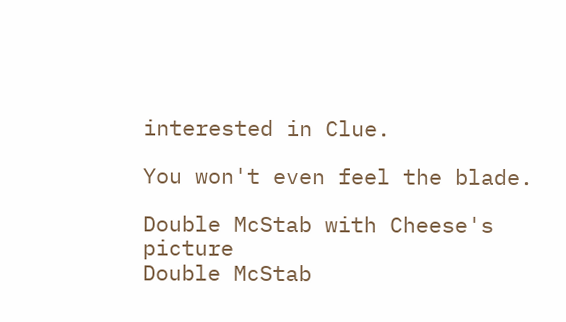interested in Clue.

You won't even feel the blade.

Double McStab with Cheese's picture
Double McStab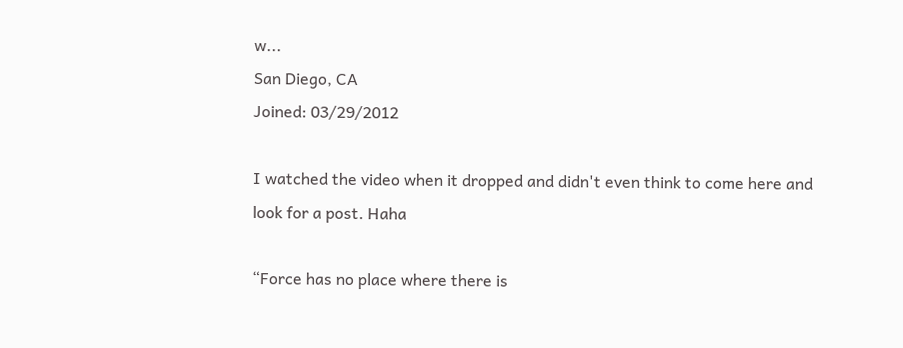w...
San Diego, CA
Joined: 03/29/2012

I watched the video when it dropped and didn't even think to come here and look for a post. Haha

“Force has no place where there is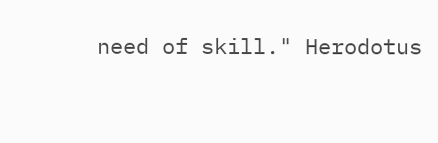need of skill." Herodotus